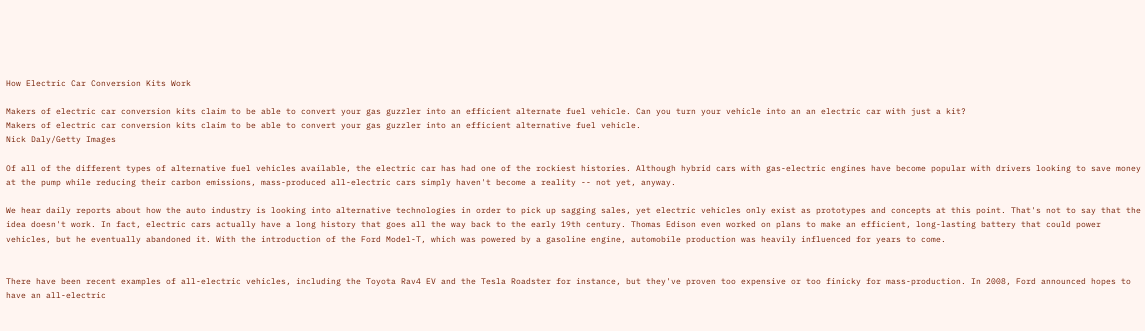How Electric Car Conversion Kits Work

Makers of electric car conversion kits claim to be able to convert your gas guzzler into an efficient alternate fuel vehicle. Can you turn your vehicle into an an electric car with just a kit?
Makers of electric car conversion kits claim to be able to convert your gas guzzler into an efficient alternative fuel vehicle.
Nick Daly/Getty Images

Of all of the different types of alternative fuel vehicles available, the electric car has had one of the rockiest histories. Although hybrid cars with gas-electric engines have become popular with drivers looking to save money at the pump while reducing their carbon emissions, mass-produced all-electric cars simply haven't become a reality -- not yet, anyway.

We hear daily reports about how the auto industry is looking into alternative technologies in order to pick up sagging sales, yet electric vehicles only exist as prototypes and concepts at this point. That's not to say that the idea doesn't work. In fact, electric cars actually have a long history that goes all the way back to the early 19th century. Thomas Edison even worked on plans to make an efficient, long-lasting battery that could power vehicles, but he eventually abandoned it. With the introduction of the Ford Model-T, which was powered by a gasoline engine, automobile production was heavily influenced for years to come.


There have been recent examples of all-electric vehicles, including the Toyota Rav4 EV and the Tesla Roadster for instance, but they've proven too expensive or too finicky for mass-production. In 2008, Ford announced hopes to have an all-electric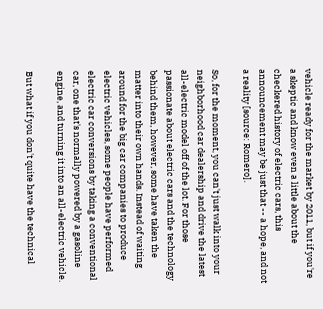vehicle ready for the market by 2011, but if you're a skeptic and know even a little about the checkered history of electric cars, this announcement may be just that -- a hope, and not a reality [source: Romero].

So, for the moment, you can't just walk into your neighborhood car dealership and drive the latest all-electric model off of the lot. For those passionate about electric cars and the technology behind them, however, some have taken the matter into their own hands. Instead of waiting around for the big car companies to produce electric vehicles, some people have performed electric car conversions by taking a conventional car, one that's normally powered by a gasoline engine, and turning it into an all-electric vehicle.

But what if you don't quite have the technical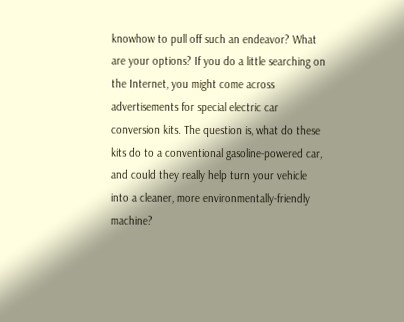knowhow to pull off such an endeavor? What are your options? If you do a little searching on the Internet, you might come across advertisements for special electric car conversion kits. The question is, what do these kits do to a conventional gasoline-powered car, and could they really help turn your vehicle into a cleaner, more environmentally-friendly machine?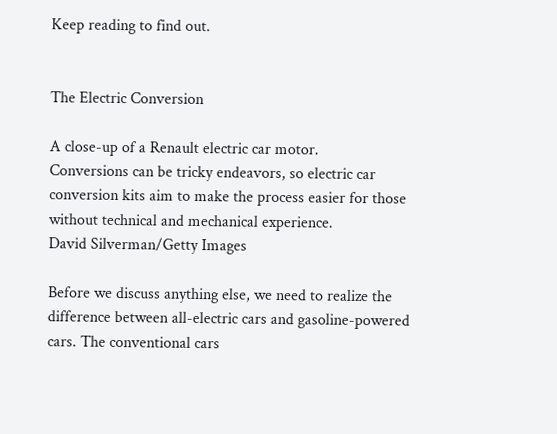Keep reading to find out.


The Electric Conversion

A close-up of a Renault electric car motor.
Conversions can be tricky endeavors, so electric car conversion kits aim to make the process easier for those without technical and mechanical experience.
David Silverman/Getty Images

Before we discuss anything else, we need to realize the difference between all-electric cars and gasoline-powered cars. The conventional cars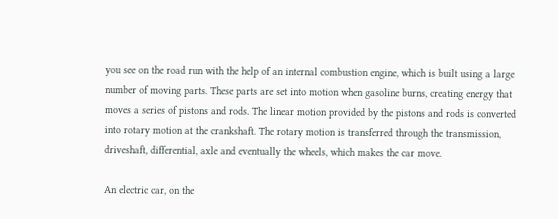you see on the road run with the help of an internal combustion engine, which is built using a large number of moving parts. These parts are set into motion when gasoline burns, creating energy that moves a series of pistons and rods. The linear motion provided by the pistons and rods is converted into rotary motion at the crankshaft. The rotary motion is transferred through the transmission, driveshaft, differential, axle and eventually the wheels, which makes the car move.

An electric car, on the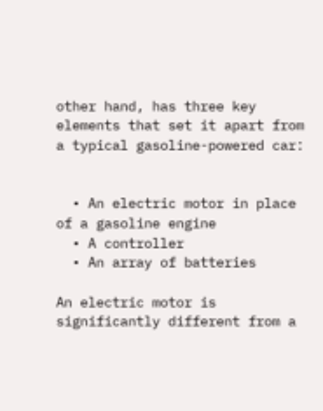other hand, has three key elements that set it apart from a typical gasoline-powered car:


  • An electric motor in place of a gasoline engine
  • A controller
  • An array of batteries

An electric motor is significantly different from a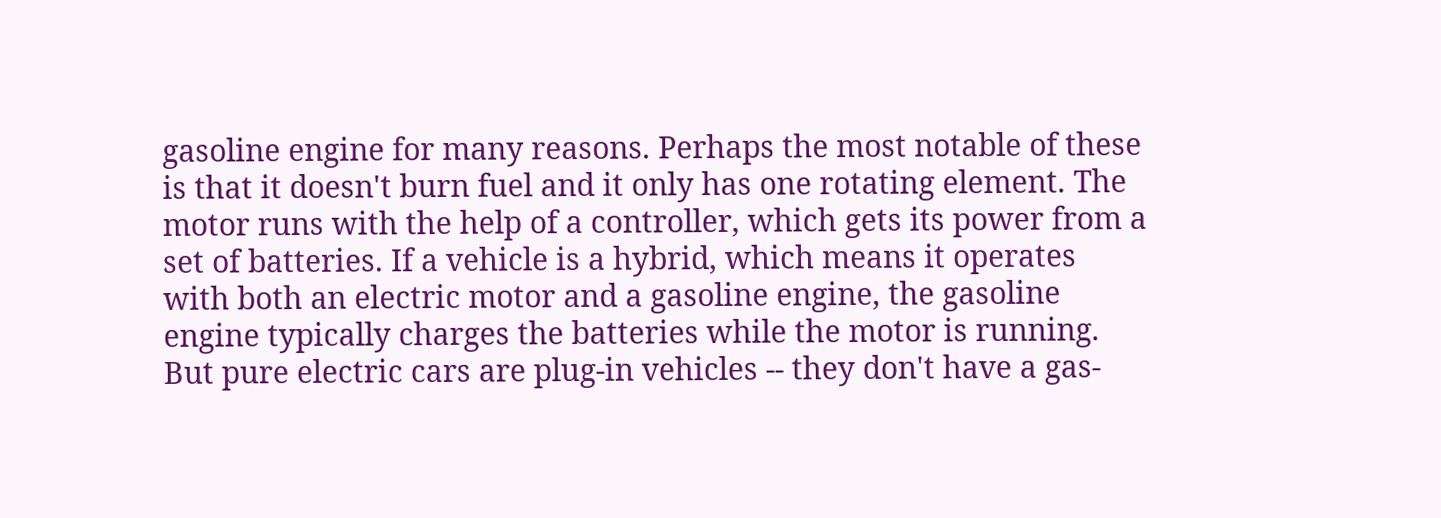gasoline engine for many reasons. Perhaps the most notable of these is that it doesn't burn fuel and it only has one rotating element. The motor runs with the help of a controller, which gets its power from a set of batteries. If a vehicle is a hybrid, which means it operates with both an electric motor and a gasoline engine, the gasoline engine typically charges the batteries while the motor is running. But pure electric cars are plug-in vehicles -- they don't have a gas-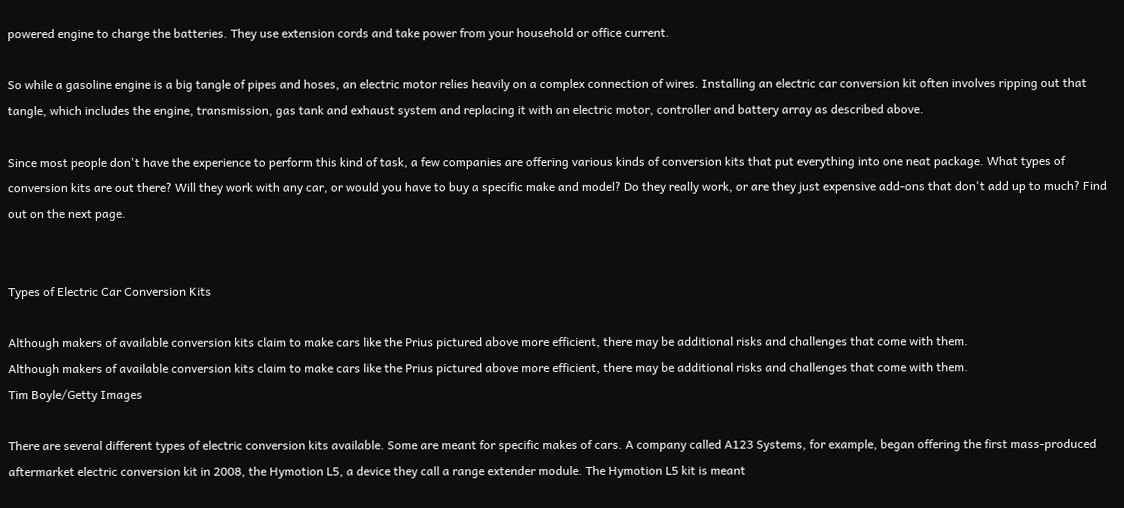powered engine to charge the batteries. They use extension cords and take power from your household or office current.

So while a gasoline engine is a big tangle of pipes and hoses, an electric motor relies heavily on a complex connection of wires. Installing an electric car conversion kit often involves ripping out that tangle, which includes the engine, transmission, gas tank and exhaust system and replacing it with an electric motor, controller and battery array as described above.

Since most people don't have the experience to perform this kind of task, a few companies are offering various kinds of conversion kits that put everything into one neat package. What types of conversion kits are out there? Will they work with any car, or would you have to buy a specific make and model? Do they really work, or are they just expensive add-ons that don't add up to much? Find out on the next page.


Types of Electric Car Conversion Kits

Although makers of available conversion kits claim to make cars like the Prius pictured above more efficient, there may be additional risks and challenges that come with them.
Although makers of available conversion kits claim to make cars like the Prius pictured above more efficient, there may be additional risks and challenges that come with them.
Tim Boyle/Getty Images

There are several different types of electric conversion kits available. Some are meant for specific makes of cars. A company called A123 Systems, for example, began offering the first mass-produced aftermarket electric conversion kit in 2008, the Hymotion L5, a device they call a range extender module. The Hymotion L5 kit is meant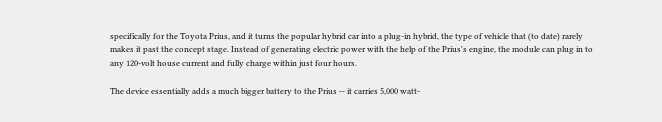specifically for the Toyota Prius, and it turns the popular hybrid car into a plug-in hybrid, the type of vehicle that (to date) rarely makes it past the concept stage. Instead of generating electric power with the help of the Prius's engine, the module can plug in to any 120-volt house current and fully charge within just four hours.

The device essentially adds a much bigger battery to the Prius -- it carries 5,000 watt-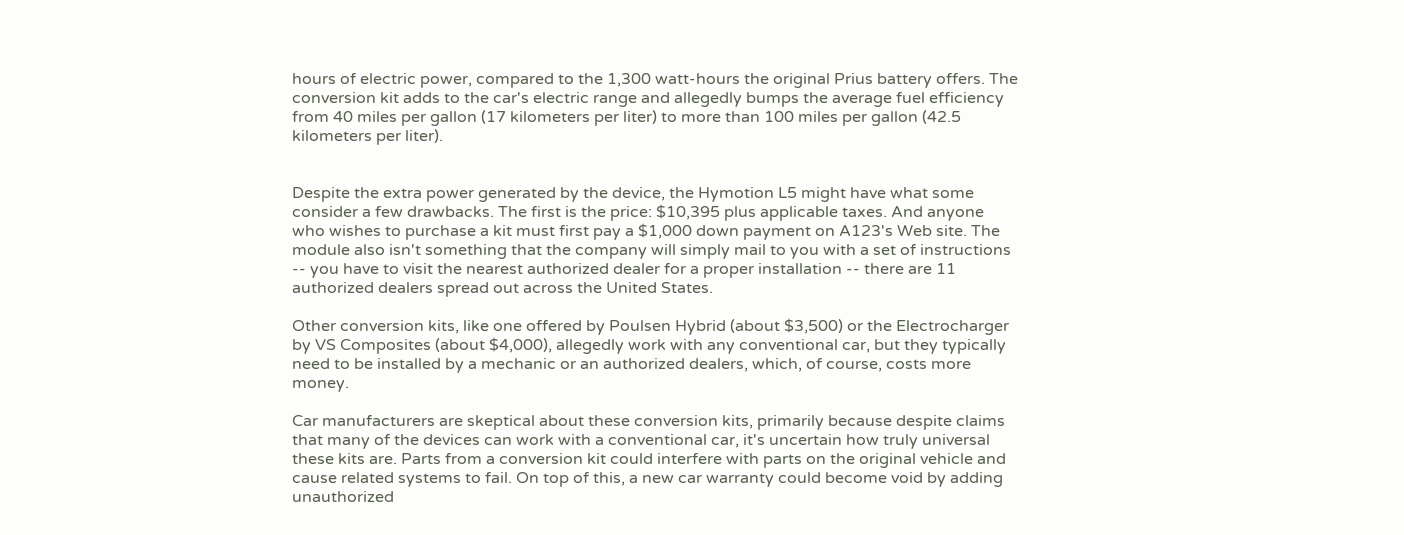hours of electric power, compared to the 1,300 watt-hours the original Prius battery offers. The conversion kit adds to the car's electric range and allegedly bumps the average fuel efficiency from 40 miles per gallon (17 kilometers per liter) to more than 100 miles per gallon (42.5 kilometers per liter).


Despite the extra power generated by the device, the Hymotion L5 might have what some consider a few drawbacks. The first is the price: $10,395 plus applicable taxes. And anyone who wishes to purchase a kit must first pay a $1,000 down payment on A123's Web site. The module also isn't something that the company will simply mail to you with a set of instructions -- you have to visit the nearest authorized dealer for a proper installation -- there are 11 authorized dealers spread out across the United States.

Other conversion kits, like one offered by Poulsen Hybrid (about $3,500) or the Electrocharger by VS Composites (about $4,000), allegedly work with any conventional car, but they typically need to be installed by a mechanic or an authorized dealers, which, of course, costs more money.

Car manufacturers are skeptical about these conversion kits, primarily because despite claims that many of the devices can work with a conventional car, it's uncertain how truly universal these kits are. Parts from a conversion kit could interfere with parts on the original vehicle and cause related systems to fail. On top of this, a new car warranty could become void by adding unauthorized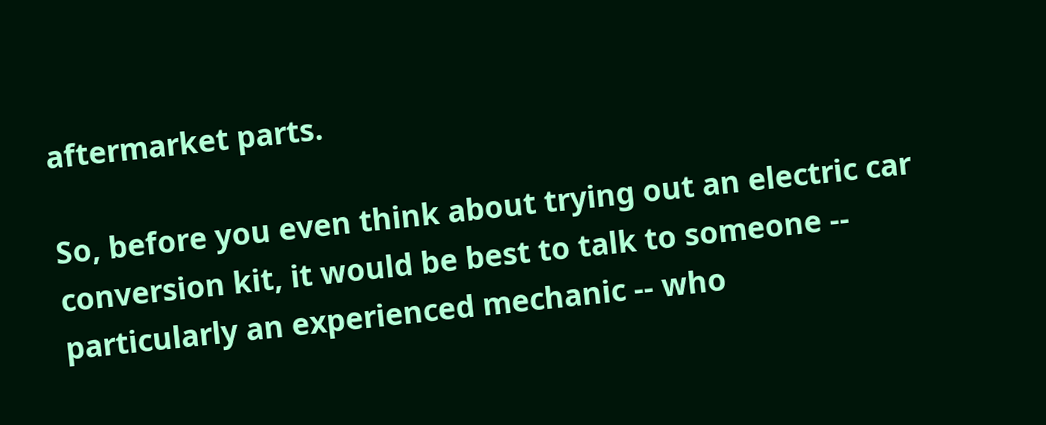aftermarket parts.

So, before you even think about trying out an electric car conversion kit, it would be best to talk to someone -- particularly an experienced mechanic -- who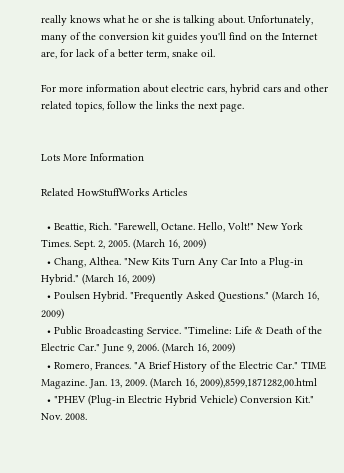really knows what he or she is talking about. Unfortunately, many of the conversion kit guides you'll find on the Internet are, for lack of a better term, snake oil.

For more information about electric cars, hybrid cars and other related topics, follow the links the next page.


Lots More Information

Related HowStuffWorks Articles

  • Beattie, Rich. "Farewell, Octane. Hello, Volt!" New York Times. Sept. 2, 2005. (March 16, 2009)
  • Chang, Althea. "New Kits Turn Any Car Into a Plug-in Hybrid." (March 16, 2009)
  • Poulsen Hybrid. "Frequently Asked Questions." (March 16, 2009)
  • Public Broadcasting Service. "Timeline: Life & Death of the Electric Car." June 9, 2006. (March 16, 2009)
  • Romero, Frances. "A Brief History of the Electric Car." TIME Magazine. Jan. 13, 2009. (March 16, 2009),8599,1871282,00.html
  • "PHEV (Plug-in Electric Hybrid Vehicle) Conversion Kit." Nov. 2008.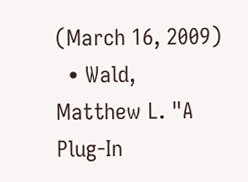(March 16, 2009)
  • Wald, Matthew L. "A Plug-In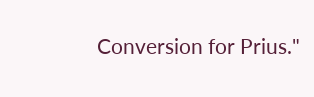Conversion for Prius."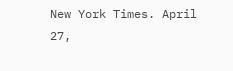New York Times. April 27,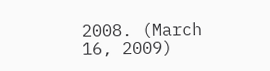2008. (March 16, 2009)